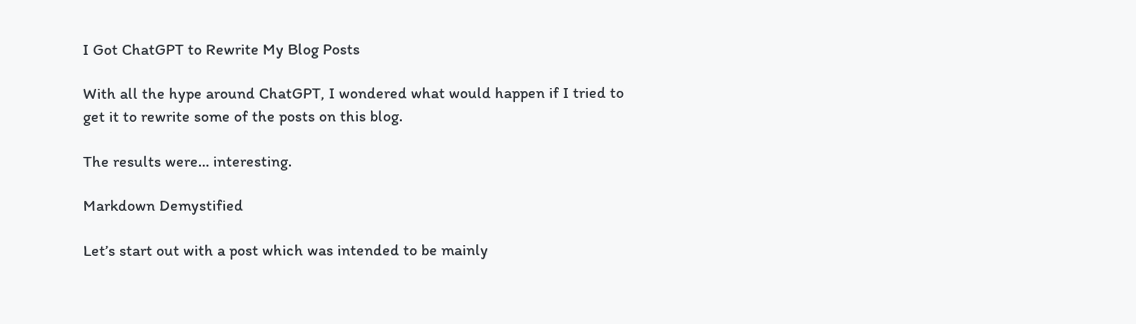I Got ChatGPT to Rewrite My Blog Posts

With all the hype around ChatGPT, I wondered what would happen if I tried to get it to rewrite some of the posts on this blog.

The results were… interesting.

Markdown Demystified

Let’s start out with a post which was intended to be mainly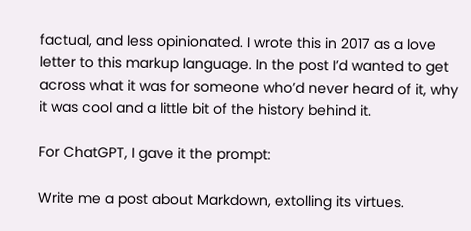factual, and less opinionated. I wrote this in 2017 as a love letter to this markup language. In the post I’d wanted to get across what it was for someone who’d never heard of it, why it was cool and a little bit of the history behind it.

For ChatGPT, I gave it the prompt:

Write me a post about Markdown, extolling its virtues.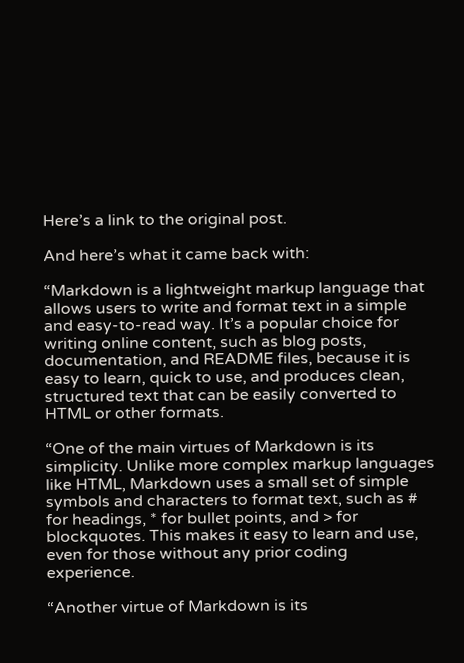Here’s a link to the original post.

And here’s what it came back with:

“Markdown is a lightweight markup language that allows users to write and format text in a simple and easy-to-read way. It’s a popular choice for writing online content, such as blog posts, documentation, and README files, because it is easy to learn, quick to use, and produces clean, structured text that can be easily converted to HTML or other formats.

“One of the main virtues of Markdown is its simplicity. Unlike more complex markup languages like HTML, Markdown uses a small set of simple symbols and characters to format text, such as # for headings, * for bullet points, and > for blockquotes. This makes it easy to learn and use, even for those without any prior coding experience.

“Another virtue of Markdown is its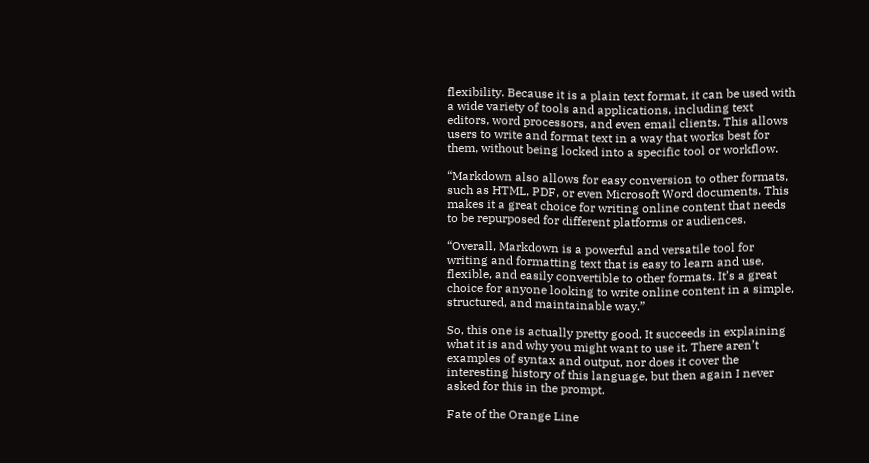flexibility. Because it is a plain text format, it can be used with a wide variety of tools and applications, including text editors, word processors, and even email clients. This allows users to write and format text in a way that works best for them, without being locked into a specific tool or workflow.

“Markdown also allows for easy conversion to other formats, such as HTML, PDF, or even Microsoft Word documents. This makes it a great choice for writing online content that needs to be repurposed for different platforms or audiences.

“Overall, Markdown is a powerful and versatile tool for writing and formatting text that is easy to learn and use, flexible, and easily convertible to other formats. It’s a great choice for anyone looking to write online content in a simple, structured, and maintainable way.”

So, this one is actually pretty good. It succeeds in explaining what it is and why you might want to use it. There aren’t examples of syntax and output, nor does it cover the interesting history of this language, but then again I never asked for this in the prompt.

Fate of the Orange Line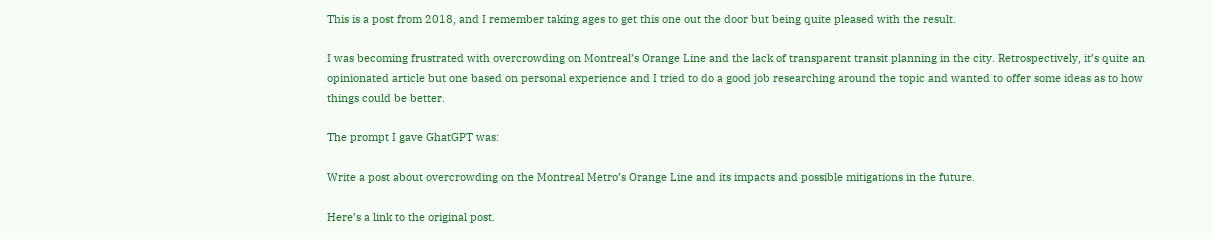This is a post from 2018, and I remember taking ages to get this one out the door but being quite pleased with the result.

I was becoming frustrated with overcrowding on Montreal’s Orange Line and the lack of transparent transit planning in the city. Retrospectively, it’s quite an opinionated article but one based on personal experience and I tried to do a good job researching around the topic and wanted to offer some ideas as to how things could be better.

The prompt I gave GhatGPT was:

Write a post about overcrowding on the Montreal Metro’s Orange Line and its impacts and possible mitigations in the future.

Here’s a link to the original post.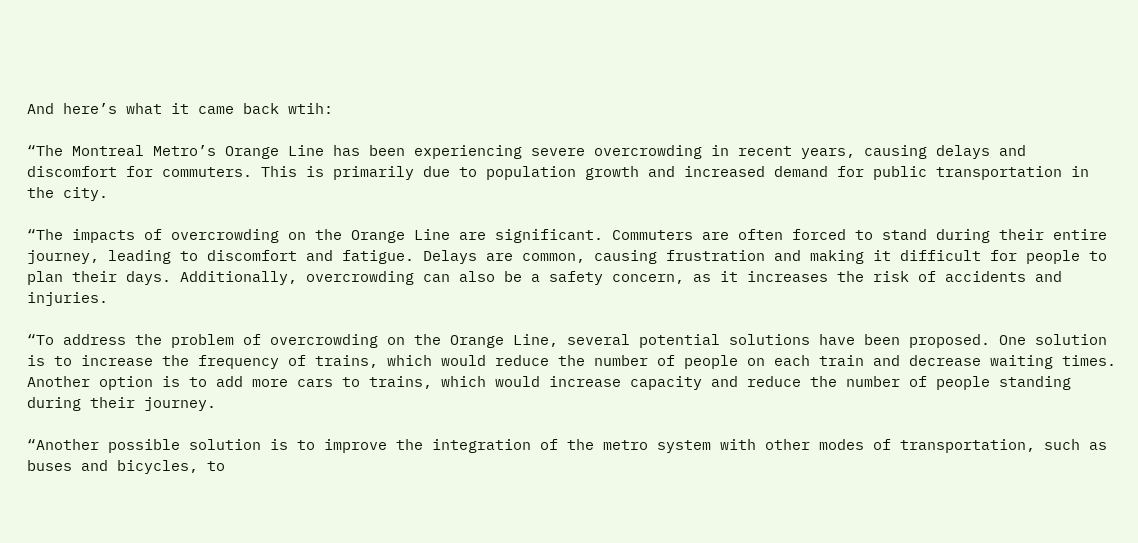And here’s what it came back wtih:

“The Montreal Metro’s Orange Line has been experiencing severe overcrowding in recent years, causing delays and discomfort for commuters. This is primarily due to population growth and increased demand for public transportation in the city.

“The impacts of overcrowding on the Orange Line are significant. Commuters are often forced to stand during their entire journey, leading to discomfort and fatigue. Delays are common, causing frustration and making it difficult for people to plan their days. Additionally, overcrowding can also be a safety concern, as it increases the risk of accidents and injuries.

“To address the problem of overcrowding on the Orange Line, several potential solutions have been proposed. One solution is to increase the frequency of trains, which would reduce the number of people on each train and decrease waiting times. Another option is to add more cars to trains, which would increase capacity and reduce the number of people standing during their journey.

“Another possible solution is to improve the integration of the metro system with other modes of transportation, such as buses and bicycles, to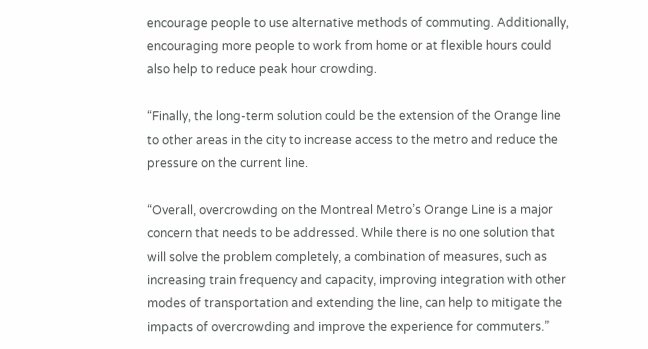encourage people to use alternative methods of commuting. Additionally, encouraging more people to work from home or at flexible hours could also help to reduce peak hour crowding.

“Finally, the long-term solution could be the extension of the Orange line to other areas in the city to increase access to the metro and reduce the pressure on the current line.

“Overall, overcrowding on the Montreal Metro’s Orange Line is a major concern that needs to be addressed. While there is no one solution that will solve the problem completely, a combination of measures, such as increasing train frequency and capacity, improving integration with other modes of transportation and extending the line, can help to mitigate the impacts of overcrowding and improve the experience for commuters.”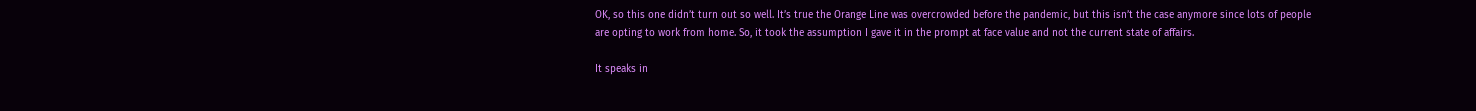OK, so this one didn’t turn out so well. It’s true the Orange Line was overcrowded before the pandemic, but this isn’t the case anymore since lots of people are opting to work from home. So, it took the assumption I gave it in the prompt at face value and not the current state of affairs.

It speaks in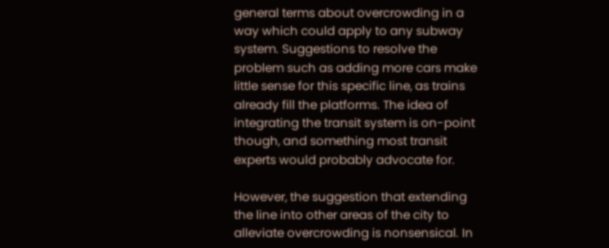general terms about overcrowding in a way which could apply to any subway system. Suggestions to resolve the problem such as adding more cars make little sense for this specific line, as trains already fill the platforms. The idea of integrating the transit system is on-point though, and something most transit experts would probably advocate for.

However, the suggestion that extending the line into other areas of the city to alleviate overcrowding is nonsensical. In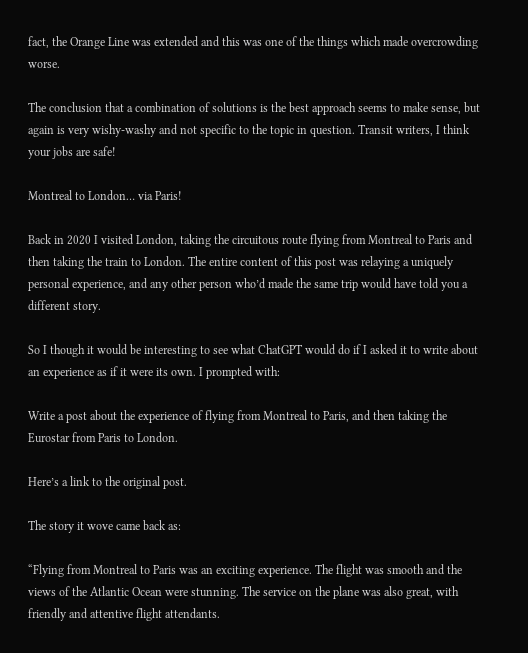fact, the Orange Line was extended and this was one of the things which made overcrowding worse.

The conclusion that a combination of solutions is the best approach seems to make sense, but again is very wishy-washy and not specific to the topic in question. Transit writers, I think your jobs are safe!

Montreal to London… via Paris!

Back in 2020 I visited London, taking the circuitous route flying from Montreal to Paris and then taking the train to London. The entire content of this post was relaying a uniquely personal experience, and any other person who’d made the same trip would have told you a different story.

So I though it would be interesting to see what ChatGPT would do if I asked it to write about an experience as if it were its own. I prompted with:

Write a post about the experience of flying from Montreal to Paris, and then taking the Eurostar from Paris to London.

Here’s a link to the original post.

The story it wove came back as:

“Flying from Montreal to Paris was an exciting experience. The flight was smooth and the views of the Atlantic Ocean were stunning. The service on the plane was also great, with friendly and attentive flight attendants.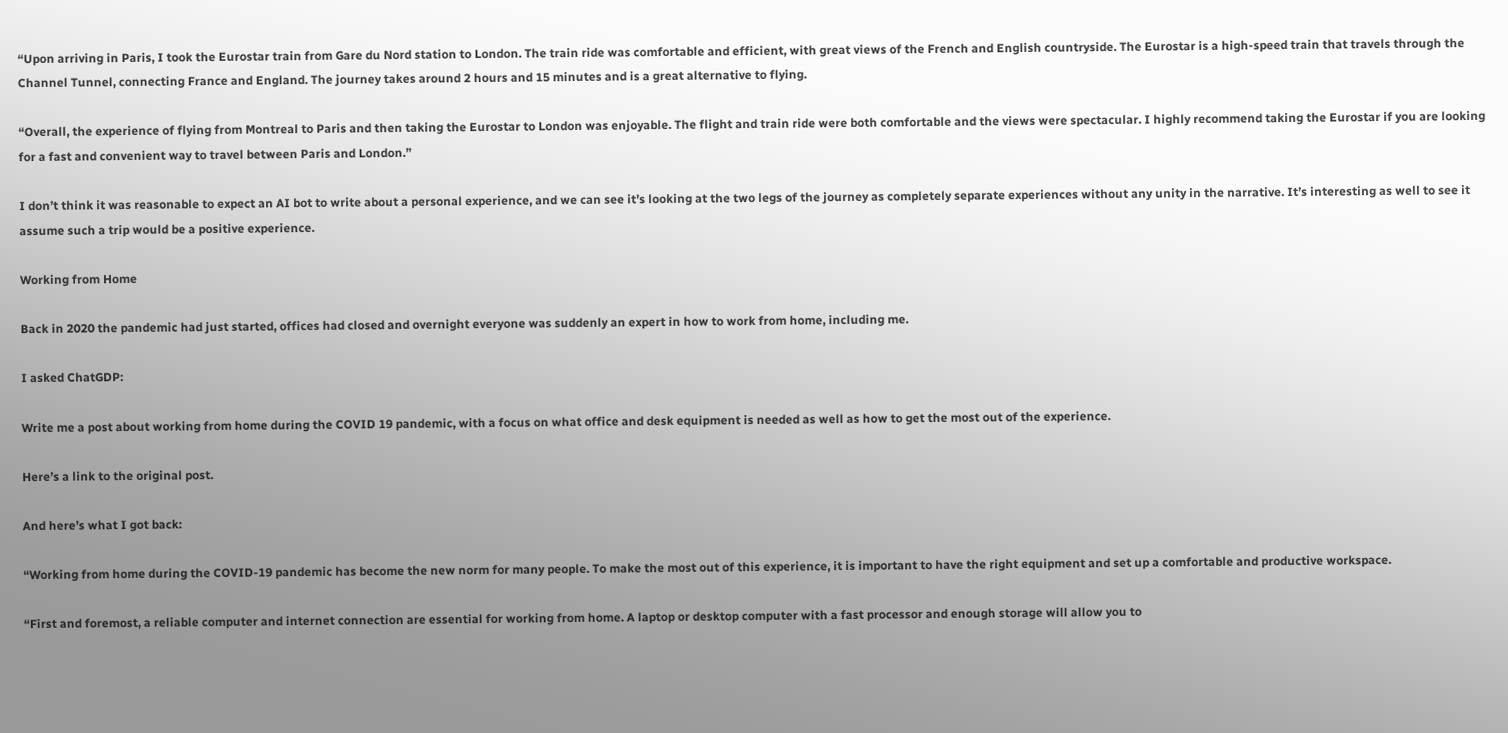“Upon arriving in Paris, I took the Eurostar train from Gare du Nord station to London. The train ride was comfortable and efficient, with great views of the French and English countryside. The Eurostar is a high-speed train that travels through the Channel Tunnel, connecting France and England. The journey takes around 2 hours and 15 minutes and is a great alternative to flying.

“Overall, the experience of flying from Montreal to Paris and then taking the Eurostar to London was enjoyable. The flight and train ride were both comfortable and the views were spectacular. I highly recommend taking the Eurostar if you are looking for a fast and convenient way to travel between Paris and London.”

I don’t think it was reasonable to expect an AI bot to write about a personal experience, and we can see it’s looking at the two legs of the journey as completely separate experiences without any unity in the narrative. It’s interesting as well to see it assume such a trip would be a positive experience.

Working from Home

Back in 2020 the pandemic had just started, offices had closed and overnight everyone was suddenly an expert in how to work from home, including me.

I asked ChatGDP:

Write me a post about working from home during the COVID 19 pandemic, with a focus on what office and desk equipment is needed as well as how to get the most out of the experience.

Here’s a link to the original post.

And here’s what I got back:

“Working from home during the COVID-19 pandemic has become the new norm for many people. To make the most out of this experience, it is important to have the right equipment and set up a comfortable and productive workspace.

“First and foremost, a reliable computer and internet connection are essential for working from home. A laptop or desktop computer with a fast processor and enough storage will allow you to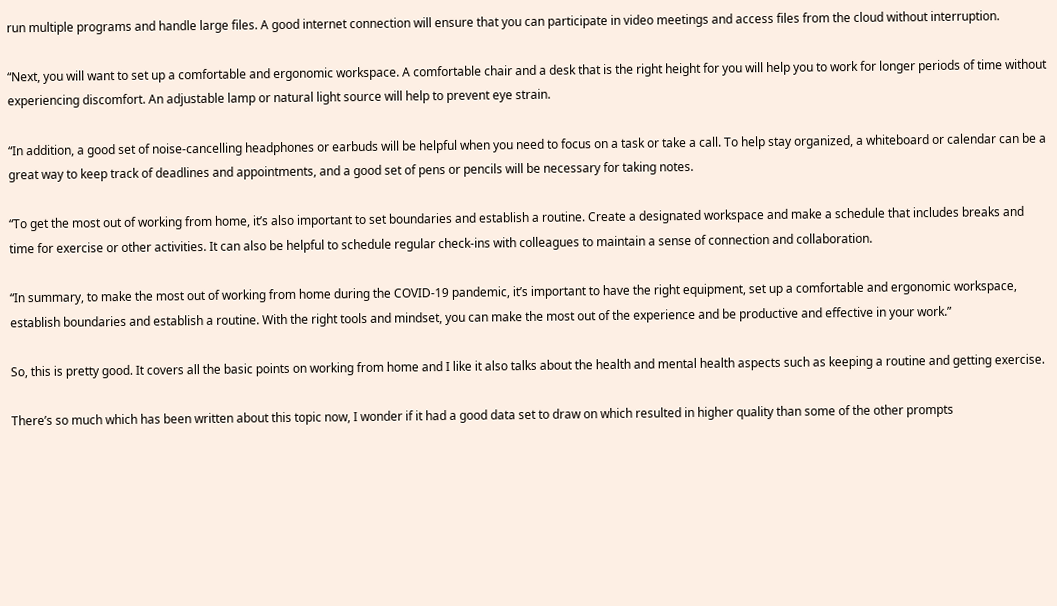run multiple programs and handle large files. A good internet connection will ensure that you can participate in video meetings and access files from the cloud without interruption.

“Next, you will want to set up a comfortable and ergonomic workspace. A comfortable chair and a desk that is the right height for you will help you to work for longer periods of time without experiencing discomfort. An adjustable lamp or natural light source will help to prevent eye strain.

“In addition, a good set of noise-cancelling headphones or earbuds will be helpful when you need to focus on a task or take a call. To help stay organized, a whiteboard or calendar can be a great way to keep track of deadlines and appointments, and a good set of pens or pencils will be necessary for taking notes.

“To get the most out of working from home, it’s also important to set boundaries and establish a routine. Create a designated workspace and make a schedule that includes breaks and time for exercise or other activities. It can also be helpful to schedule regular check-ins with colleagues to maintain a sense of connection and collaboration.

“In summary, to make the most out of working from home during the COVID-19 pandemic, it’s important to have the right equipment, set up a comfortable and ergonomic workspace, establish boundaries and establish a routine. With the right tools and mindset, you can make the most out of the experience and be productive and effective in your work.”

So, this is pretty good. It covers all the basic points on working from home and I like it also talks about the health and mental health aspects such as keeping a routine and getting exercise.

There’s so much which has been written about this topic now, I wonder if it had a good data set to draw on which resulted in higher quality than some of the other prompts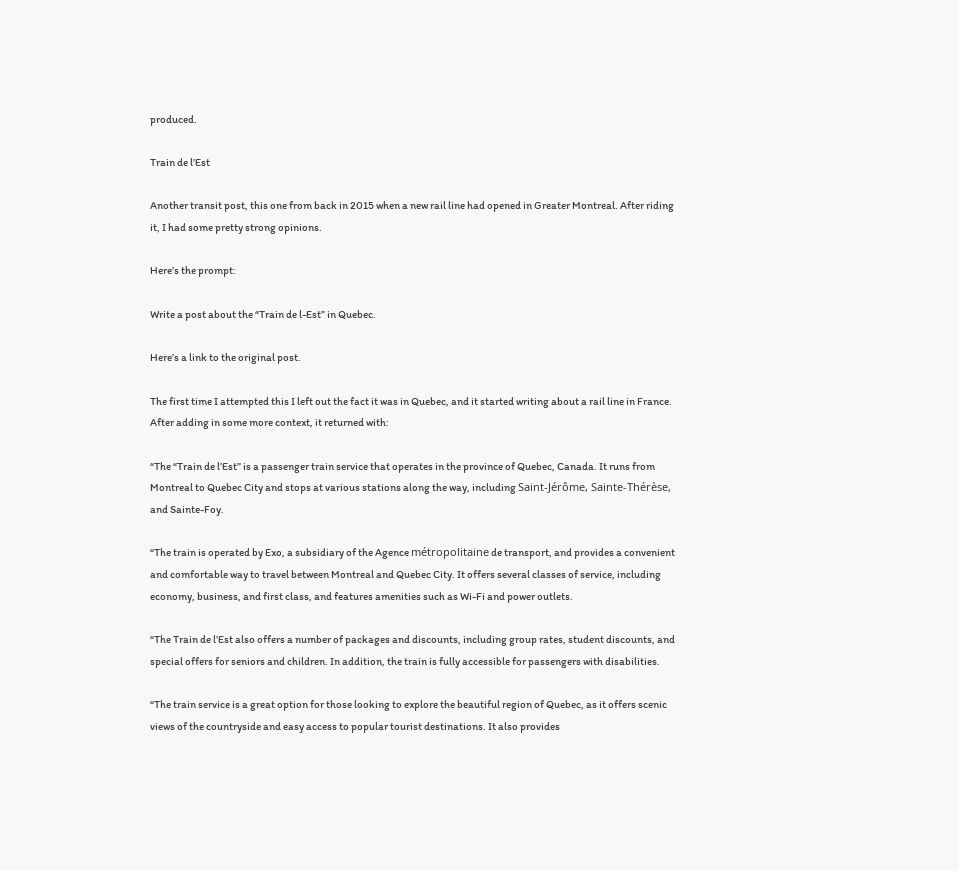produced.

Train de l’Est

Another transit post, this one from back in 2015 when a new rail line had opened in Greater Montreal. After riding it, I had some pretty strong opinions.

Here’s the prompt:

Write a post about the “Train de l-Est” in Quebec.

Here’s a link to the original post.

The first time I attempted this I left out the fact it was in Quebec, and it started writing about a rail line in France. After adding in some more context, it returned with:

“The “Train de l’Est” is a passenger train service that operates in the province of Quebec, Canada. It runs from Montreal to Quebec City and stops at various stations along the way, including Saint-Jérôme, Sainte-Thérèse, and Sainte-Foy.

“The train is operated by Exo, a subsidiary of the Agence métropolitaine de transport, and provides a convenient and comfortable way to travel between Montreal and Quebec City. It offers several classes of service, including economy, business, and first class, and features amenities such as Wi-Fi and power outlets.

“The Train de l’Est also offers a number of packages and discounts, including group rates, student discounts, and special offers for seniors and children. In addition, the train is fully accessible for passengers with disabilities.

“The train service is a great option for those looking to explore the beautiful region of Quebec, as it offers scenic views of the countryside and easy access to popular tourist destinations. It also provides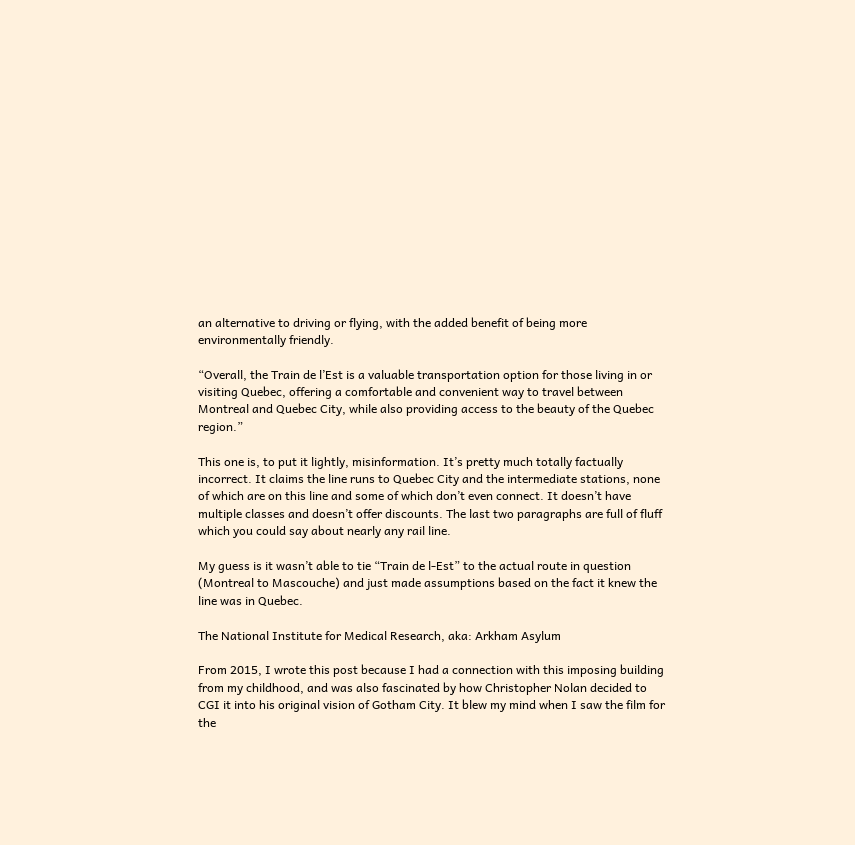an alternative to driving or flying, with the added benefit of being more environmentally friendly.

“Overall, the Train de l’Est is a valuable transportation option for those living in or visiting Quebec, offering a comfortable and convenient way to travel between Montreal and Quebec City, while also providing access to the beauty of the Quebec region.”

This one is, to put it lightly, misinformation. It’s pretty much totally factually incorrect. It claims the line runs to Quebec City and the intermediate stations, none of which are on this line and some of which don’t even connect. It doesn’t have multiple classes and doesn’t offer discounts. The last two paragraphs are full of fluff which you could say about nearly any rail line.

My guess is it wasn’t able to tie “Train de l-Est” to the actual route in question (Montreal to Mascouche) and just made assumptions based on the fact it knew the line was in Quebec.

The National Institute for Medical Research, aka: Arkham Asylum

From 2015, I wrote this post because I had a connection with this imposing building from my childhood, and was also fascinated by how Christopher Nolan decided to CGI it into his original vision of Gotham City. It blew my mind when I saw the film for the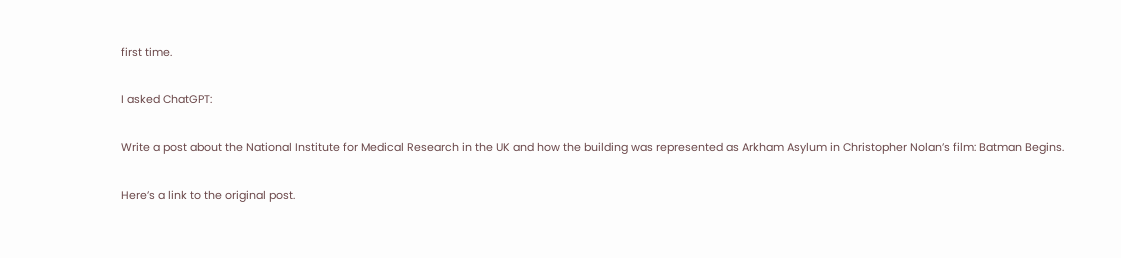first time.

I asked ChatGPT:

Write a post about the National Institute for Medical Research in the UK and how the building was represented as Arkham Asylum in Christopher Nolan’s film: Batman Begins.

Here’s a link to the original post.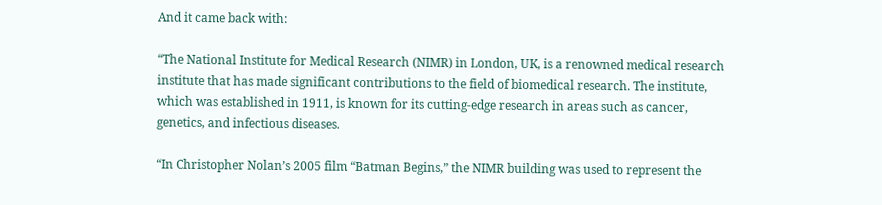And it came back with:

“The National Institute for Medical Research (NIMR) in London, UK, is a renowned medical research institute that has made significant contributions to the field of biomedical research. The institute, which was established in 1911, is known for its cutting-edge research in areas such as cancer, genetics, and infectious diseases.

“In Christopher Nolan’s 2005 film “Batman Begins,” the NIMR building was used to represent the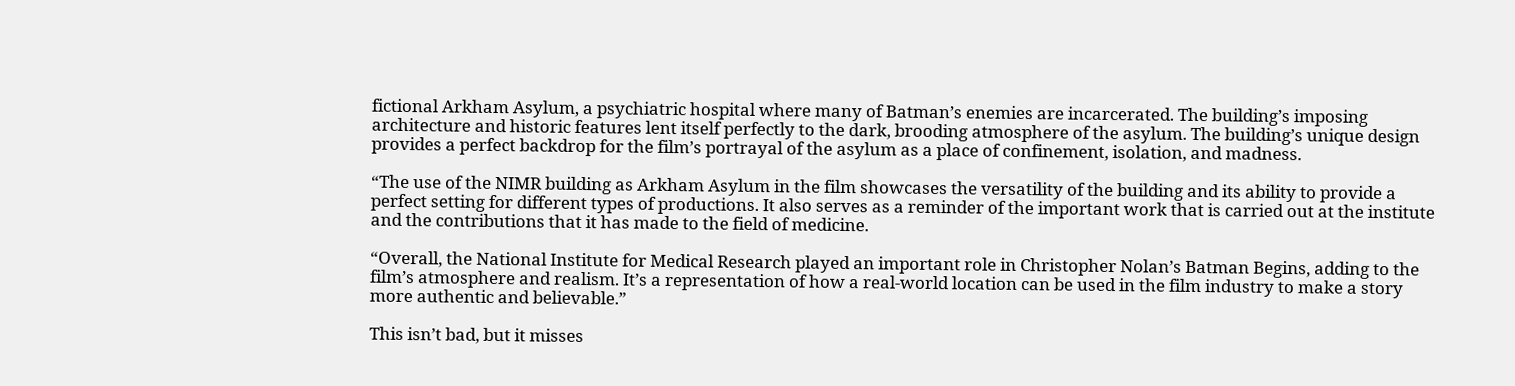fictional Arkham Asylum, a psychiatric hospital where many of Batman’s enemies are incarcerated. The building’s imposing architecture and historic features lent itself perfectly to the dark, brooding atmosphere of the asylum. The building’s unique design provides a perfect backdrop for the film’s portrayal of the asylum as a place of confinement, isolation, and madness.

“The use of the NIMR building as Arkham Asylum in the film showcases the versatility of the building and its ability to provide a perfect setting for different types of productions. It also serves as a reminder of the important work that is carried out at the institute and the contributions that it has made to the field of medicine.

“Overall, the National Institute for Medical Research played an important role in Christopher Nolan’s Batman Begins, adding to the film’s atmosphere and realism. It’s a representation of how a real-world location can be used in the film industry to make a story more authentic and believable.”

This isn’t bad, but it misses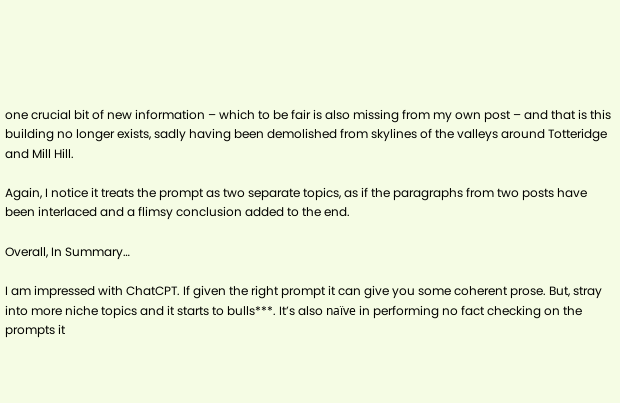one crucial bit of new information – which to be fair is also missing from my own post – and that is this building no longer exists, sadly having been demolished from skylines of the valleys around Totteridge and Mill Hill.

Again, I notice it treats the prompt as two separate topics, as if the paragraphs from two posts have been interlaced and a flimsy conclusion added to the end.

Overall, In Summary…

I am impressed with ChatCPT. If given the right prompt it can give you some coherent prose. But, stray into more niche topics and it starts to bulls***. It’s also naïve in performing no fact checking on the prompts it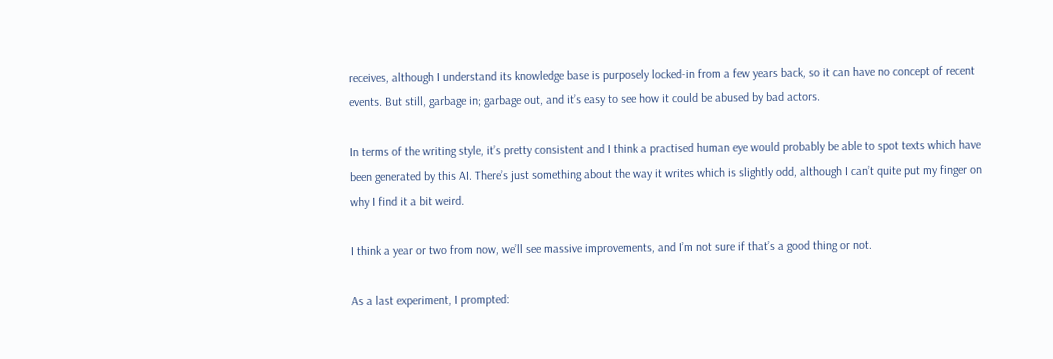receives, although I understand its knowledge base is purposely locked-in from a few years back, so it can have no concept of recent events. But still, garbage in; garbage out, and it’s easy to see how it could be abused by bad actors.

In terms of the writing style, it’s pretty consistent and I think a practised human eye would probably be able to spot texts which have been generated by this AI. There’s just something about the way it writes which is slightly odd, although I can’t quite put my finger on why I find it a bit weird.

I think a year or two from now, we’ll see massive improvements, and I’m not sure if that’s a good thing or not.

As a last experiment, I prompted: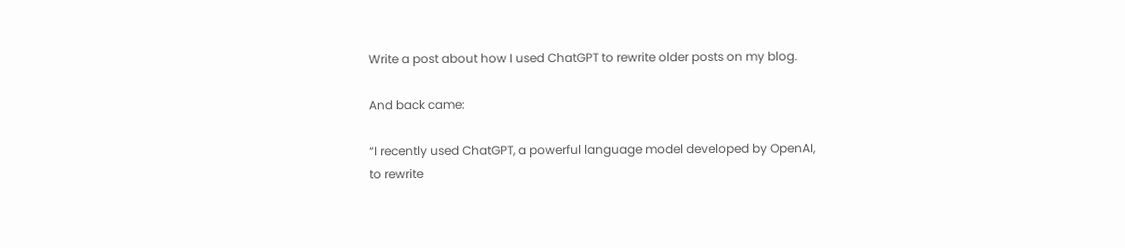Write a post about how I used ChatGPT to rewrite older posts on my blog.

And back came:

“I recently used ChatGPT, a powerful language model developed by OpenAI, to rewrite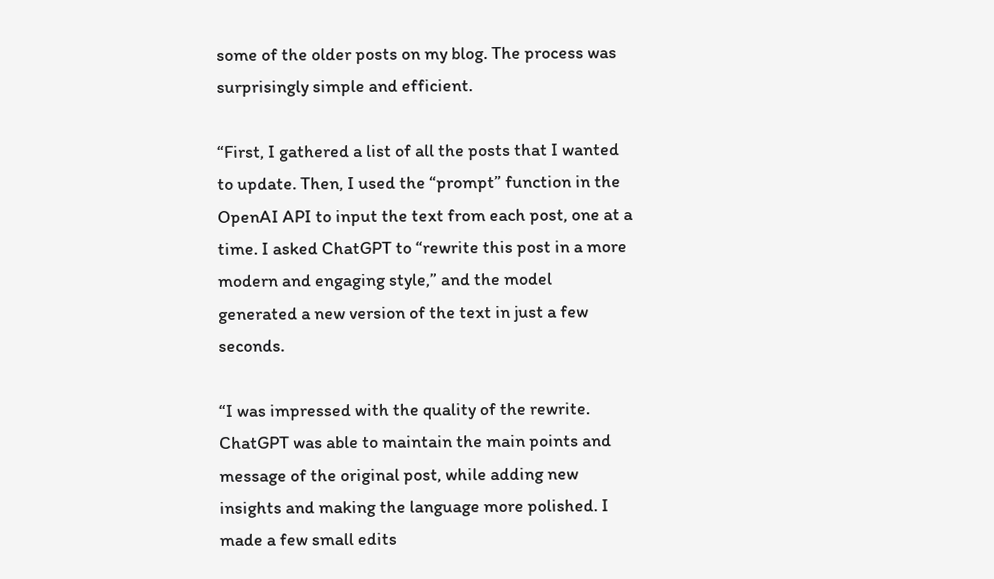some of the older posts on my blog. The process was surprisingly simple and efficient.

“First, I gathered a list of all the posts that I wanted to update. Then, I used the “prompt” function in the OpenAI API to input the text from each post, one at a time. I asked ChatGPT to “rewrite this post in a more modern and engaging style,” and the model generated a new version of the text in just a few seconds.

“I was impressed with the quality of the rewrite. ChatGPT was able to maintain the main points and message of the original post, while adding new insights and making the language more polished. I made a few small edits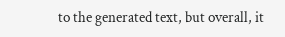to the generated text, but overall, it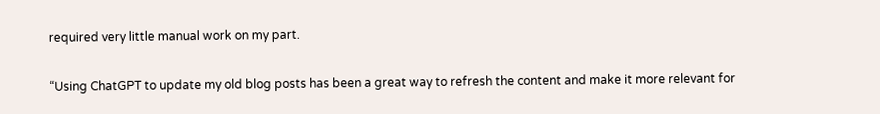required very little manual work on my part.

“Using ChatGPT to update my old blog posts has been a great way to refresh the content and make it more relevant for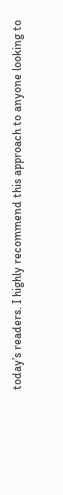today’s readers. I highly recommend this approach to anyone looking to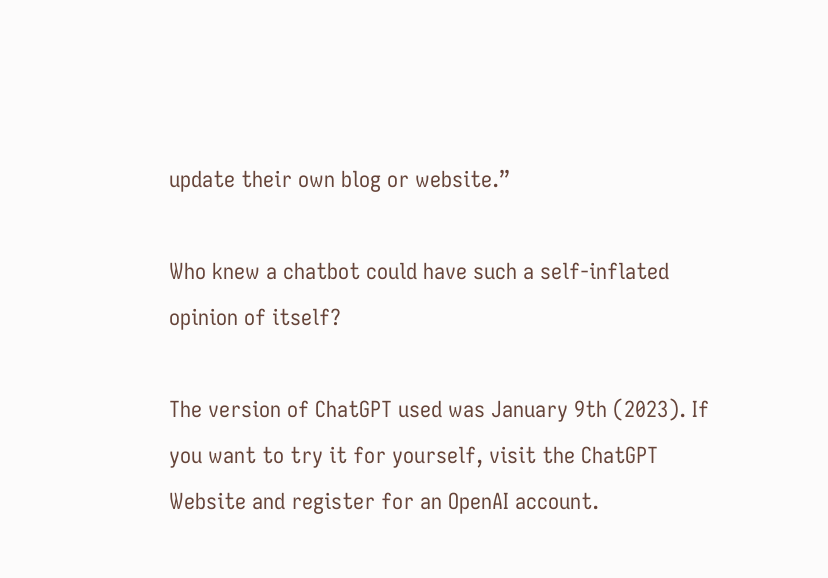update their own blog or website.”

Who knew a chatbot could have such a self-inflated opinion of itself?

The version of ChatGPT used was January 9th (2023). If you want to try it for yourself, visit the ChatGPT Website and register for an OpenAI account.